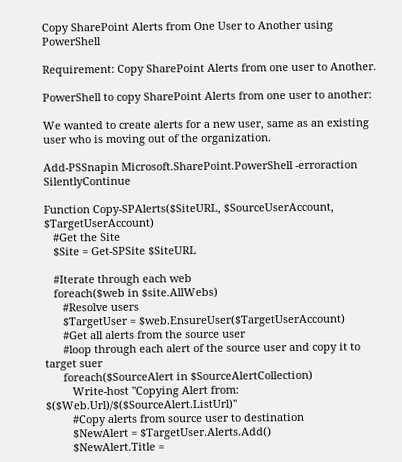Copy SharePoint Alerts from One User to Another using PowerShell

Requirement: Copy SharePoint Alerts from one user to Another.

PowerShell to copy SharePoint Alerts from one user to another:

We wanted to create alerts for a new user, same as an existing user who is moving out of the organization.

Add-PSSnapin Microsoft.SharePoint.PowerShell -erroraction SilentlyContinue

Function Copy-SPAlerts($SiteURL, $SourceUserAccount, $TargetUserAccount)
   #Get the Site
   $Site = Get-SPSite $SiteURL

   #Iterate through each web
   foreach($web in $site.AllWebs)
      #Resolve users
      $TargetUser = $web.EnsureUser($TargetUserAccount)
      #Get all alerts from the source user
      #loop through each alert of the source user and copy it to target suer
      foreach($SourceAlert in $SourceAlertCollection)
         Write-host "Copying Alert from: $($Web.Url)/$($SourceAlert.ListUrl)"
         #Copy alerts from source user to destination
         $NewAlert = $TargetUser.Alerts.Add()
         $NewAlert.Title =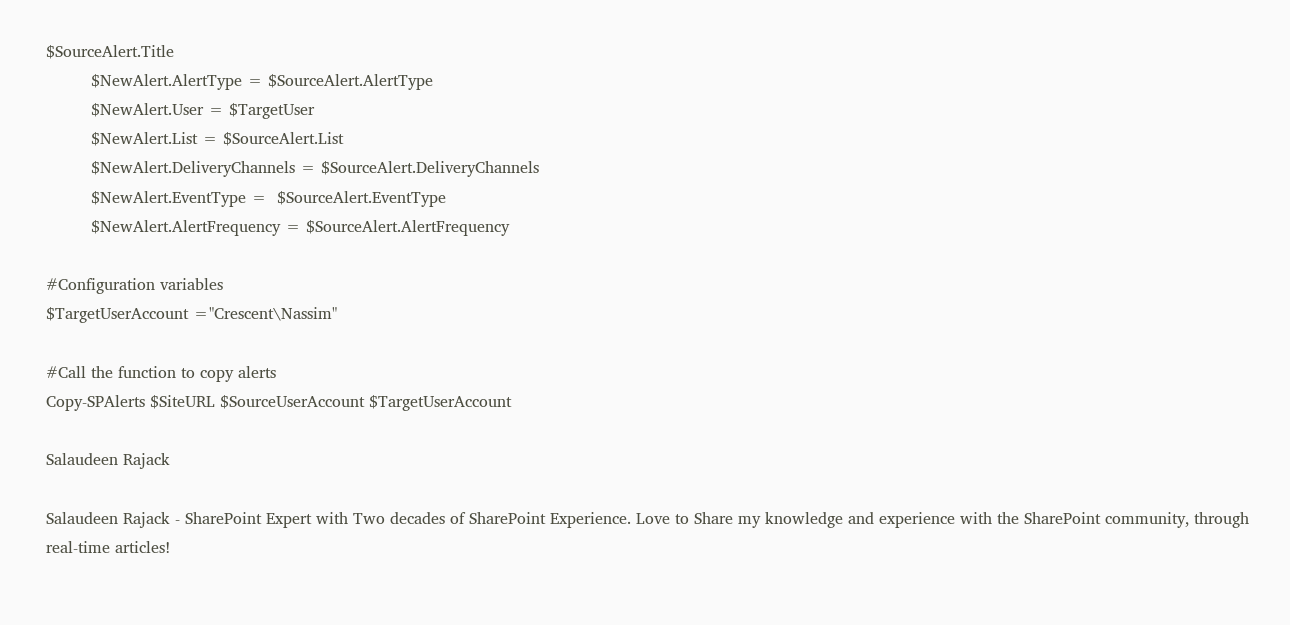$SourceAlert.Title
         $NewAlert.AlertType = $SourceAlert.AlertType
         $NewAlert.User = $TargetUser
         $NewAlert.List = $SourceAlert.List
         $NewAlert.DeliveryChannels = $SourceAlert.DeliveryChannels
         $NewAlert.EventType =  $SourceAlert.EventType
         $NewAlert.AlertFrequency = $SourceAlert.AlertFrequency

#Configuration variables
$TargetUserAccount ="Crescent\Nassim"

#Call the function to copy alerts
Copy-SPAlerts $SiteURL $SourceUserAccount $TargetUserAccount

Salaudeen Rajack

Salaudeen Rajack - SharePoint Expert with Two decades of SharePoint Experience. Love to Share my knowledge and experience with the SharePoint community, through real-time articles!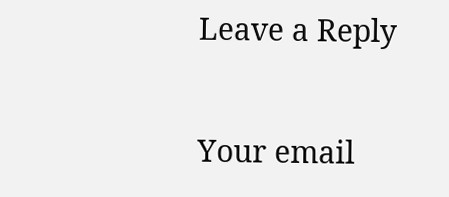Leave a Reply

Your email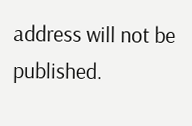address will not be published.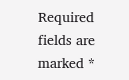Required fields are marked *